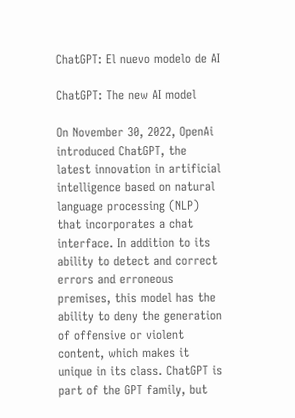ChatGPT: El nuevo modelo de AI

ChatGPT: The new AI model

On November 30, 2022, OpenAi introduced ChatGPT, the latest innovation in artificial intelligence based on natural language processing (NLP) that incorporates a chat interface. In addition to its ability to detect and correct errors and erroneous premises, this model has the ability to deny the generation of offensive or violent content, which makes it unique in its class. ChatGPT is part of the GPT family, but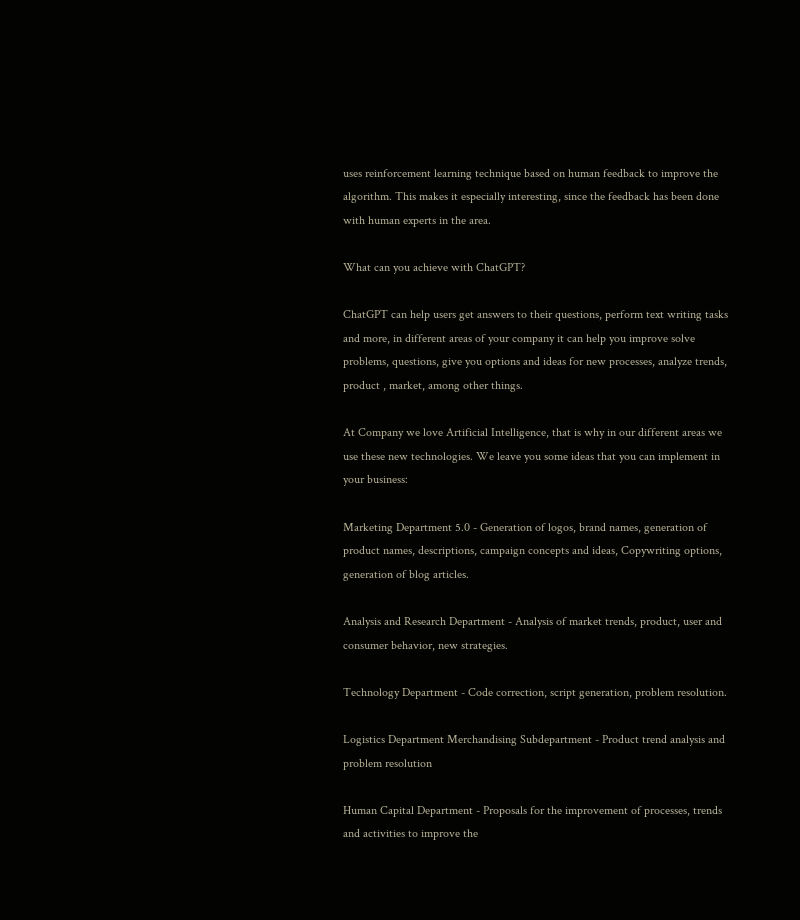uses reinforcement learning technique based on human feedback to improve the algorithm. This makes it especially interesting, since the feedback has been done with human experts in the area.

What can you achieve with ChatGPT?

ChatGPT can help users get answers to their questions, perform text writing tasks and more, in different areas of your company it can help you improve solve problems, questions, give you options and ideas for new processes, analyze trends, product , market, among other things.

At Company we love Artificial Intelligence, that is why in our different areas we use these new technologies. We leave you some ideas that you can implement in your business:

Marketing Department 5.0 - Generation of logos, brand names, generation of product names, descriptions, campaign concepts and ideas, Copywriting options, generation of blog articles.

Analysis and Research Department - Analysis of market trends, product, user and consumer behavior, new strategies.

Technology Department - Code correction, script generation, problem resolution.

Logistics Department Merchandising Subdepartment - Product trend analysis and problem resolution

Human Capital Department - Proposals for the improvement of processes, trends and activities to improve the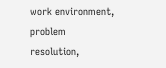work environment, problem resolution,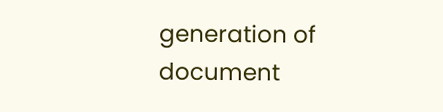generation of document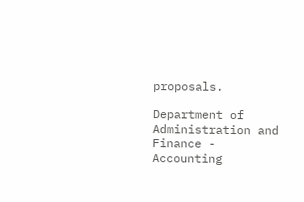proposals.

Department of Administration and Finance - Accounting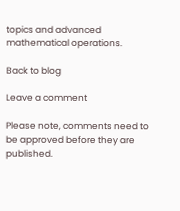topics and advanced mathematical operations.

Back to blog

Leave a comment

Please note, comments need to be approved before they are published.